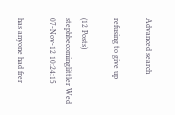Advanced search

refusing to give up

(12 Posts)
stephbecominglittler Wed 07-Nov-12 10:24:15

has anyone had frer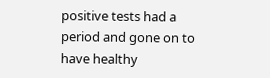positive tests had a period and gone on to have healthy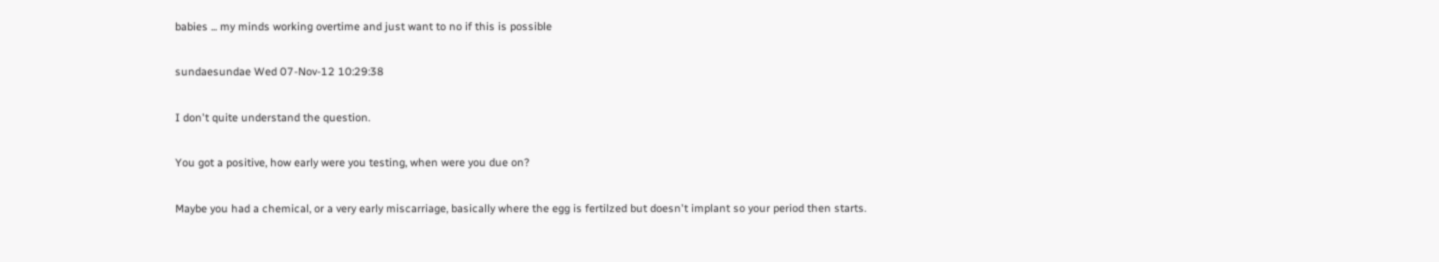babies ... my minds working overtime and just want to no if this is possible

sundaesundae Wed 07-Nov-12 10:29:38

I don't quite understand the question.

You got a positive, how early were you testing, when were you due on?

Maybe you had a chemical, or a very early miscarriage, basically where the egg is fertilzed but doesn't implant so your period then starts.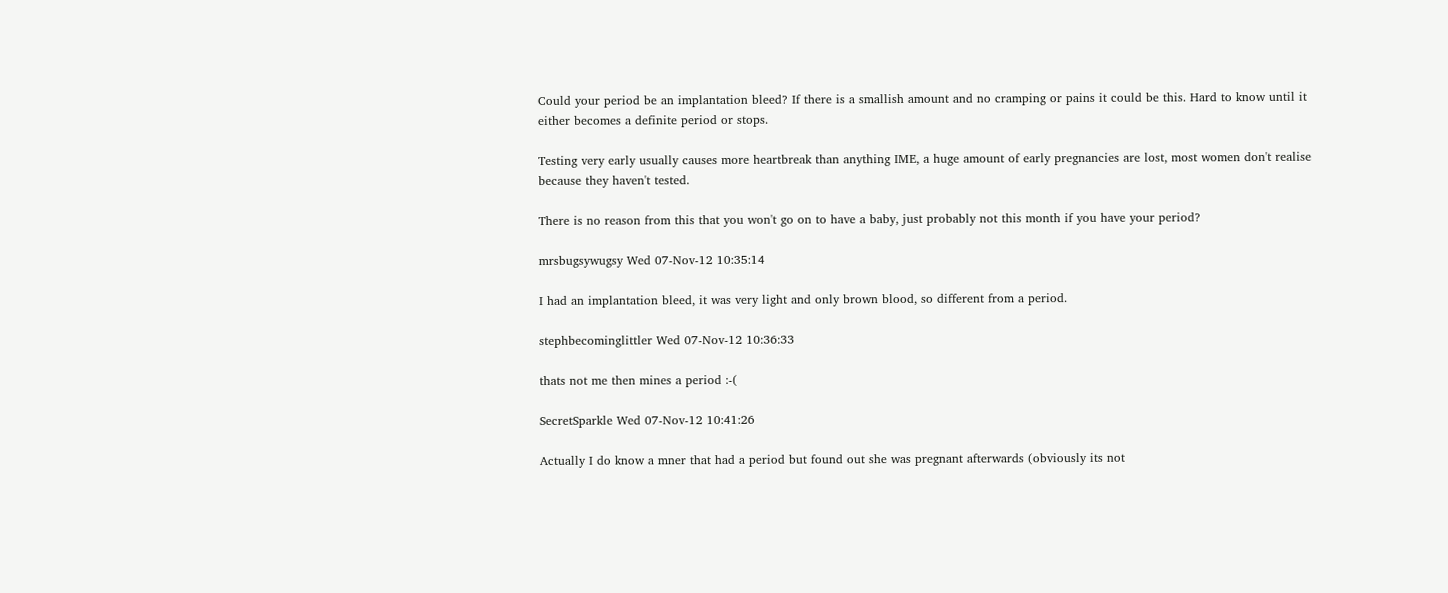Could your period be an implantation bleed? If there is a smallish amount and no cramping or pains it could be this. Hard to know until it either becomes a definite period or stops.

Testing very early usually causes more heartbreak than anything IME, a huge amount of early pregnancies are lost, most women don't realise because they haven't tested.

There is no reason from this that you won't go on to have a baby, just probably not this month if you have your period?

mrsbugsywugsy Wed 07-Nov-12 10:35:14

I had an implantation bleed, it was very light and only brown blood, so different from a period.

stephbecominglittler Wed 07-Nov-12 10:36:33

thats not me then mines a period :-(

SecretSparkle Wed 07-Nov-12 10:41:26

Actually I do know a mner that had a period but found out she was pregnant afterwards (obviously its not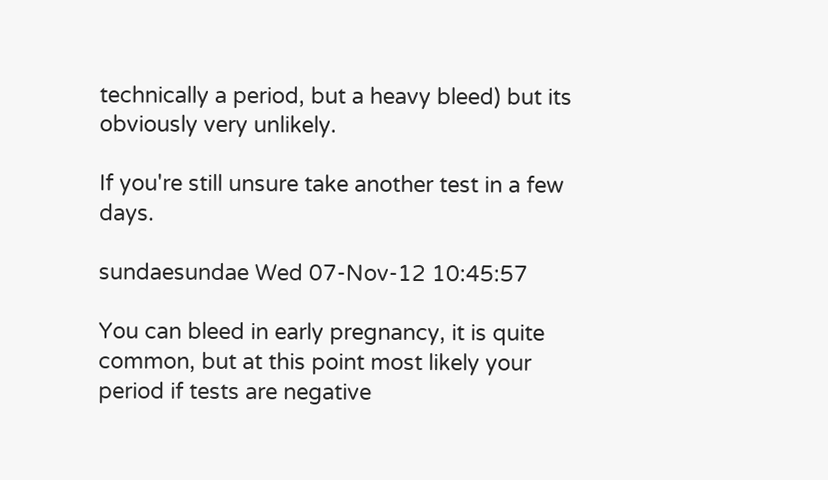technically a period, but a heavy bleed) but its obviously very unlikely.

If you're still unsure take another test in a few days.

sundaesundae Wed 07-Nov-12 10:45:57

You can bleed in early pregnancy, it is quite common, but at this point most likely your period if tests are negative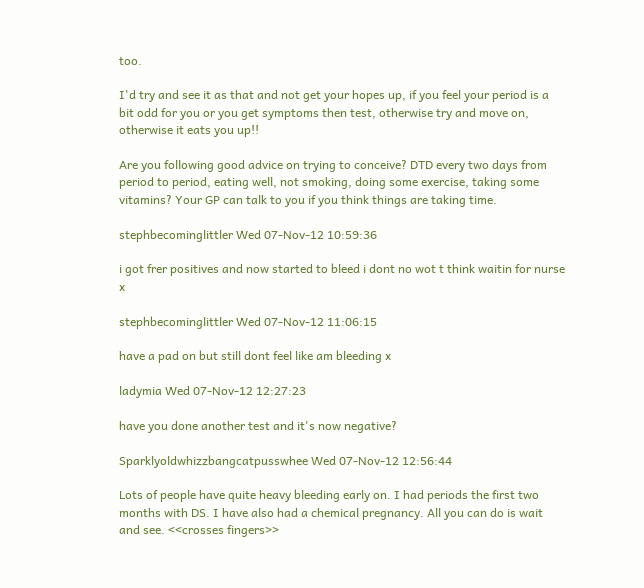too.

I'd try and see it as that and not get your hopes up, if you feel your period is a bit odd for you or you get symptoms then test, otherwise try and move on, otherwise it eats you up!!

Are you following good advice on trying to conceive? DTD every two days from period to period, eating well, not smoking, doing some exercise, taking some vitamins? Your GP can talk to you if you think things are taking time.

stephbecominglittler Wed 07-Nov-12 10:59:36

i got frer positives and now started to bleed i dont no wot t think waitin for nurse x

stephbecominglittler Wed 07-Nov-12 11:06:15

have a pad on but still dont feel like am bleeding x

ladymia Wed 07-Nov-12 12:27:23

have you done another test and it's now negative?

Sparklyoldwhizzbangcatpusswhee Wed 07-Nov-12 12:56:44

Lots of people have quite heavy bleeding early on. I had periods the first two months with DS. I have also had a chemical pregnancy. All you can do is wait and see. <<crosses fingers>>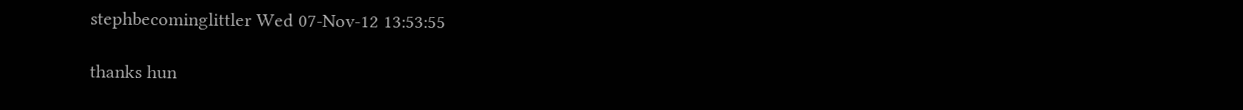stephbecominglittler Wed 07-Nov-12 13:53:55

thanks hun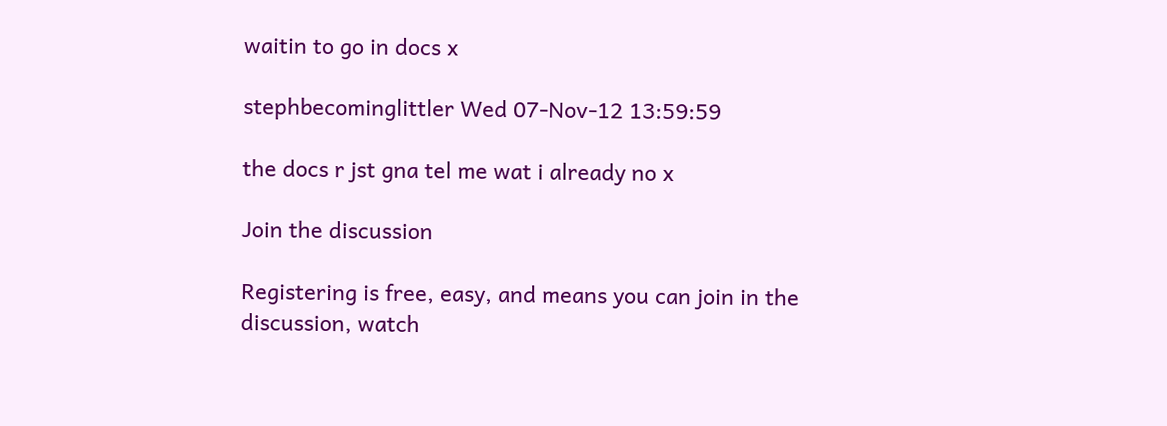waitin to go in docs x

stephbecominglittler Wed 07-Nov-12 13:59:59

the docs r jst gna tel me wat i already no x

Join the discussion

Registering is free, easy, and means you can join in the discussion, watch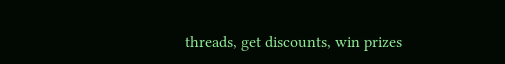threads, get discounts, win prizes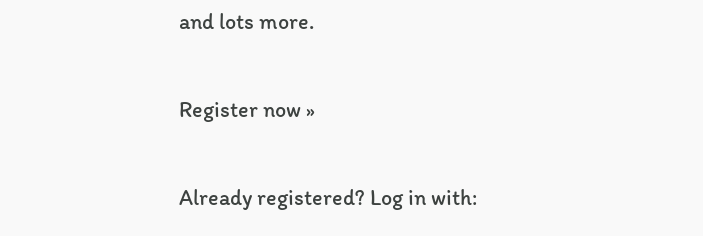and lots more.

Register now »

Already registered? Log in with: